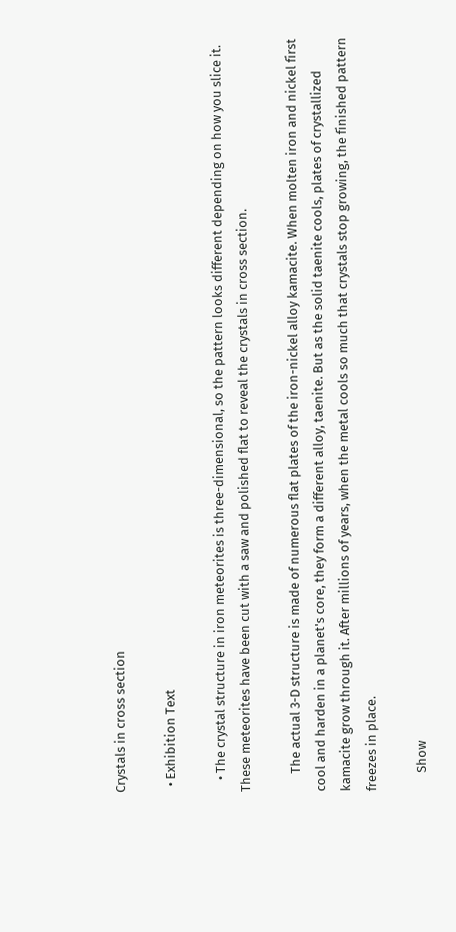Crystals in cross section

  • Exhibition Text

    • The crystal structure in iron meteorites is three-dimensional, so the pattern looks different depending on how you slice it. These meteorites have been cut with a saw and polished flat to reveal the crystals in cross section.

      The actual 3-D structure is made of numerous flat plates of the iron-nickel alloy kamacite. When molten iron and nickel first cool and harden in a planet's core, they form a different alloy, taenite. But as the solid taenite cools, plates of crystallized kamacite grow through it. After millions of years, when the metal cools so much that crystals stop growing, the finished pattern freezes in place.

      Show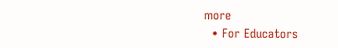more
  • For Educators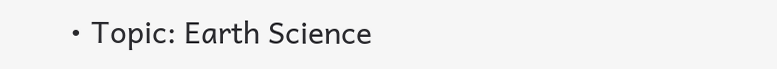• Topic: Earth Science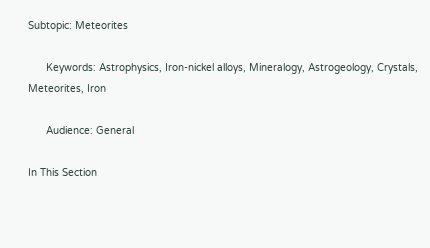Subtopic: Meteorites

      Keywords: Astrophysics, Iron-nickel alloys, Mineralogy, Astrogeology, Crystals, Meteorites, Iron

      Audience: General

In This Section